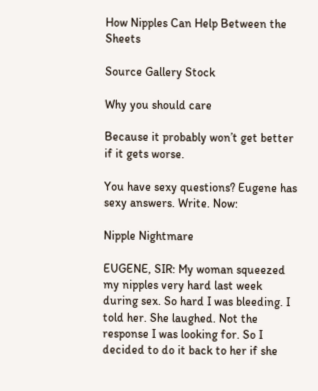How Nipples Can Help Between the Sheets

Source Gallery Stock

Why you should care

Because it probably won’t get better if it gets worse.

You have sexy questions? Eugene has sexy answers. Write. Now:

Nipple Nightmare

EUGENE, SIR: My woman squeezed my nipples very hard last week during sex. So hard I was bleeding. I told her. She laughed. Not the response I was looking for. So I decided to do it back to her if she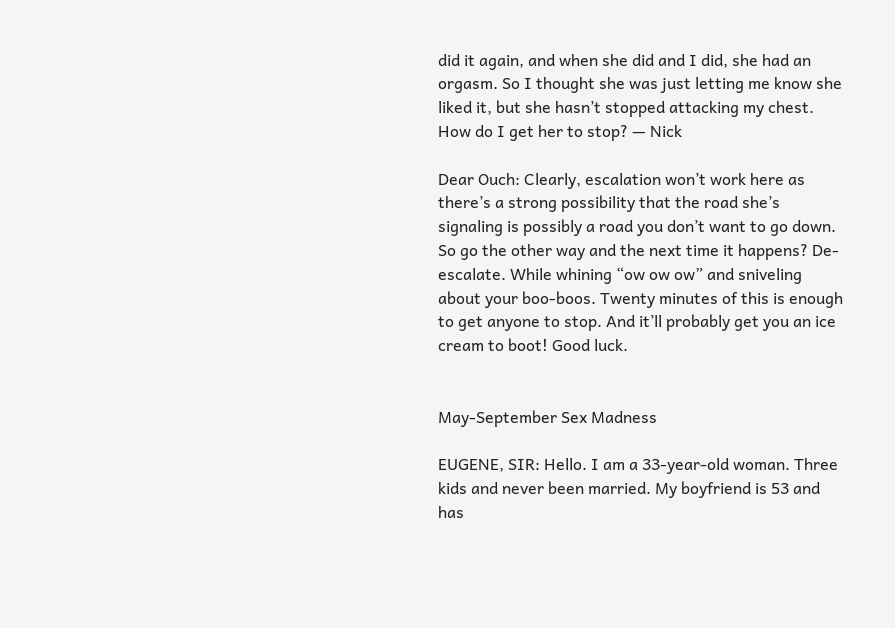did it again, and when she did and I did, she had an orgasm. So I thought she was just letting me know she liked it, but she hasn’t stopped attacking my chest. How do I get her to stop? — Nick

Dear Ouch: Clearly, escalation won’t work here as there’s a strong possibility that the road she’s signaling is possibly a road you don’t want to go down. So go the other way and the next time it happens? De-escalate. While whining “ow ow ow” and sniveling about your boo-boos. Twenty minutes of this is enough to get anyone to stop. And it’ll probably get you an ice cream to boot! Good luck.


May-September Sex Madness

EUGENE, SIR: Hello. I am a 33-year-old woman. Three kids and never been married. My boyfriend is 53 and has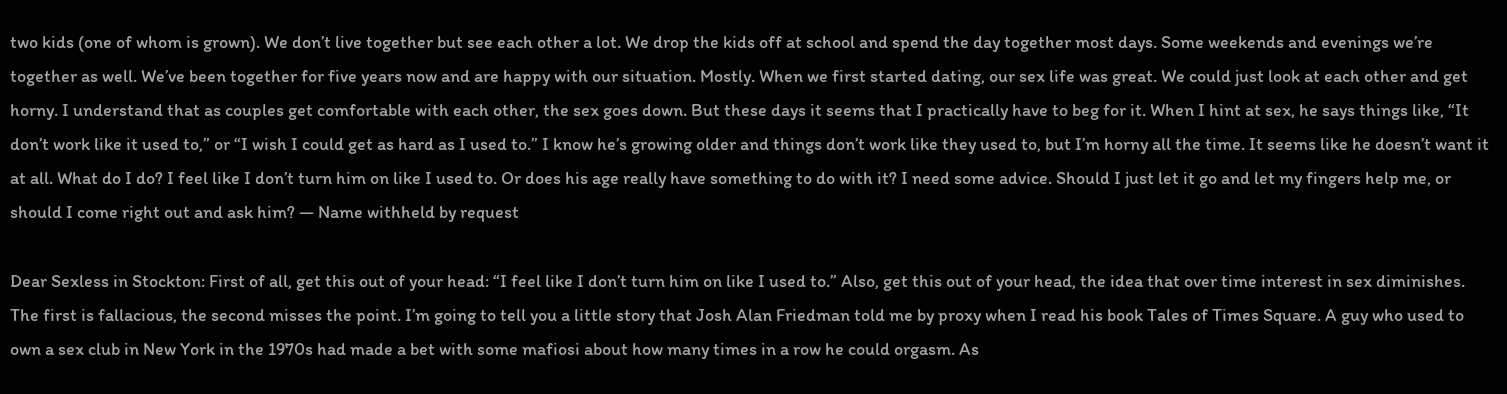two kids (one of whom is grown). We don’t live together but see each other a lot. We drop the kids off at school and spend the day together most days. Some weekends and evenings we’re together as well. We’ve been together for five years now and are happy with our situation. Mostly. When we first started dating, our sex life was great. We could just look at each other and get horny. I understand that as couples get comfortable with each other, the sex goes down. But these days it seems that I practically have to beg for it. When I hint at sex, he says things like, “It don’t work like it used to,” or “I wish I could get as hard as I used to.” I know he’s growing older and things don’t work like they used to, but I’m horny all the time. It seems like he doesn’t want it at all. What do I do? I feel like I don’t turn him on like I used to. Or does his age really have something to do with it? I need some advice. Should I just let it go and let my fingers help me, or should I come right out and ask him? — Name withheld by request

Dear Sexless in Stockton: First of all, get this out of your head: “I feel like I don’t turn him on like I used to.” Also, get this out of your head, the idea that over time interest in sex diminishes. The first is fallacious, the second misses the point. I’m going to tell you a little story that Josh Alan Friedman told me by proxy when I read his book Tales of Times Square. A guy who used to own a sex club in New York in the 1970s had made a bet with some mafiosi about how many times in a row he could orgasm. As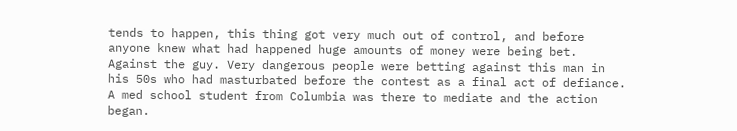tends to happen, this thing got very much out of control, and before anyone knew what had happened huge amounts of money were being bet. Against the guy. Very dangerous people were betting against this man in his 50s who had masturbated before the contest as a final act of defiance. A med school student from Columbia was there to mediate and the action began.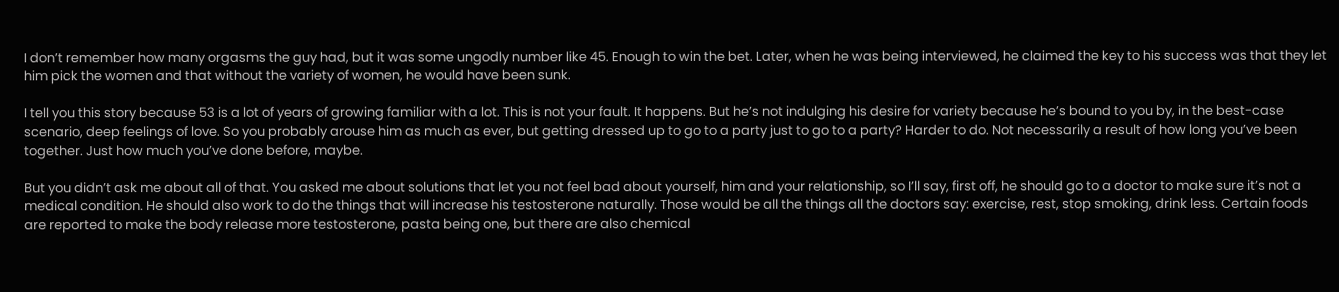I don’t remember how many orgasms the guy had, but it was some ungodly number like 45. Enough to win the bet. Later, when he was being interviewed, he claimed the key to his success was that they let him pick the women and that without the variety of women, he would have been sunk.

I tell you this story because 53 is a lot of years of growing familiar with a lot. This is not your fault. It happens. But he’s not indulging his desire for variety because he’s bound to you by, in the best-case scenario, deep feelings of love. So you probably arouse him as much as ever, but getting dressed up to go to a party just to go to a party? Harder to do. Not necessarily a result of how long you’ve been together. Just how much you’ve done before, maybe.

But you didn’t ask me about all of that. You asked me about solutions that let you not feel bad about yourself, him and your relationship, so I’ll say, first off, he should go to a doctor to make sure it’s not a medical condition. He should also work to do the things that will increase his testosterone naturally. Those would be all the things all the doctors say: exercise, rest, stop smoking, drink less. Certain foods are reported to make the body release more testosterone, pasta being one, but there are also chemical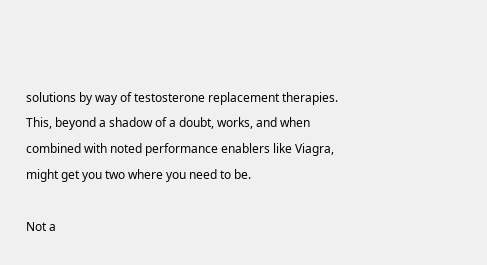solutions by way of testosterone replacement therapies. This, beyond a shadow of a doubt, works, and when combined with noted performance enablers like Viagra, might get you two where you need to be.

Not a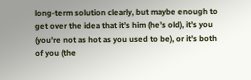long-term solution clearly, but maybe enough to get over the idea that it’s him (he’s old), it’s you (you’re not as hot as you used to be), or it’s both of you (the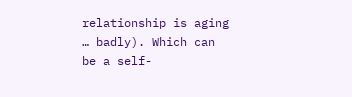relationship is aging … badly). Which can be a self-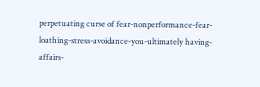perpetuating curse of fear-nonperformance-fear-loathing-stress-avoidance-you-ultimately having-affairs-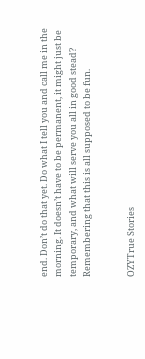end. Don’t do that yet. Do what I tell you and call me in the morning. It doesn’t have to be permanent, it might just be temporary, and what will serve you all in good stead? Remembering that this is all supposed to be fun.


OZYTrue Stories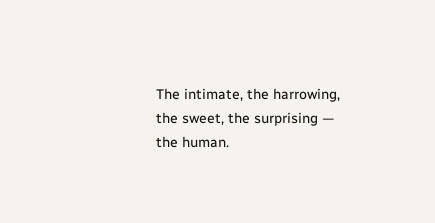The intimate, the harrowing, the sweet, the surprising — the human.